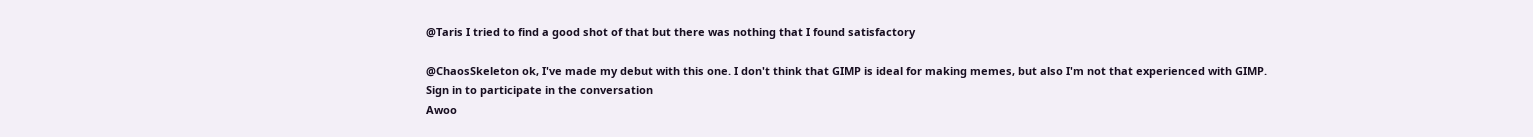@Taris I tried to find a good shot of that but there was nothing that I found satisfactory

@ChaosSkeleton ok, I've made my debut with this one. I don't think that GIMP is ideal for making memes, but also I'm not that experienced with GIMP.
Sign in to participate in the conversation
Awoo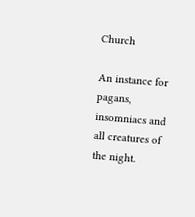Church

An instance for pagans, insomniacs and all creatures of the night.